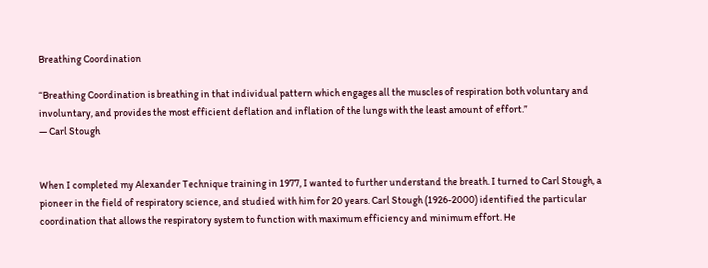Breathing Coordination

“Breathing Coordination is breathing in that individual pattern which engages all the muscles of respiration both voluntary and involuntary, and provides the most efficient deflation and inflation of the lungs with the least amount of effort.”
— Carl Stough


When I completed my Alexander Technique training in 1977, I wanted to further understand the breath. I turned to Carl Stough, a pioneer in the field of respiratory science, and studied with him for 20 years. Carl Stough (1926-2000) identified the particular coordination that allows the respiratory system to function with maximum efficiency and minimum effort. He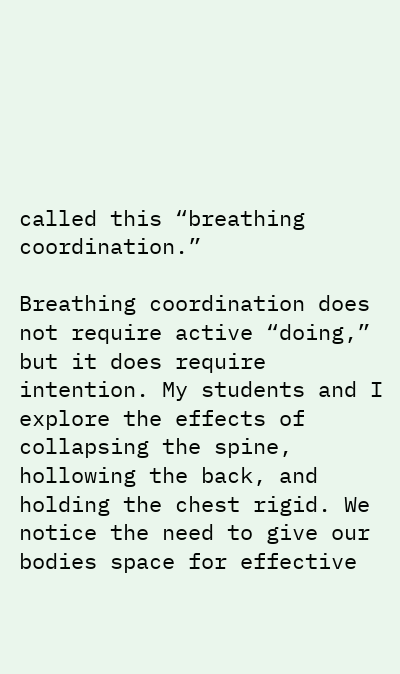called this “breathing coordination.”

Breathing coordination does not require active “doing,” but it does require intention. My students and I explore the effects of collapsing the spine, hollowing the back, and holding the chest rigid. We notice the need to give our bodies space for effective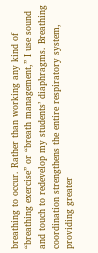breathing to occur. Rather than working any kind of “breathing exercise” or “breath management,” I use sound and touch to redevelop my students’ diaphragms. Breathing coordination strengthens the entire respiratory system, providing greater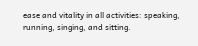ease and vitality in all activities: speaking, running, singing, and sitting.